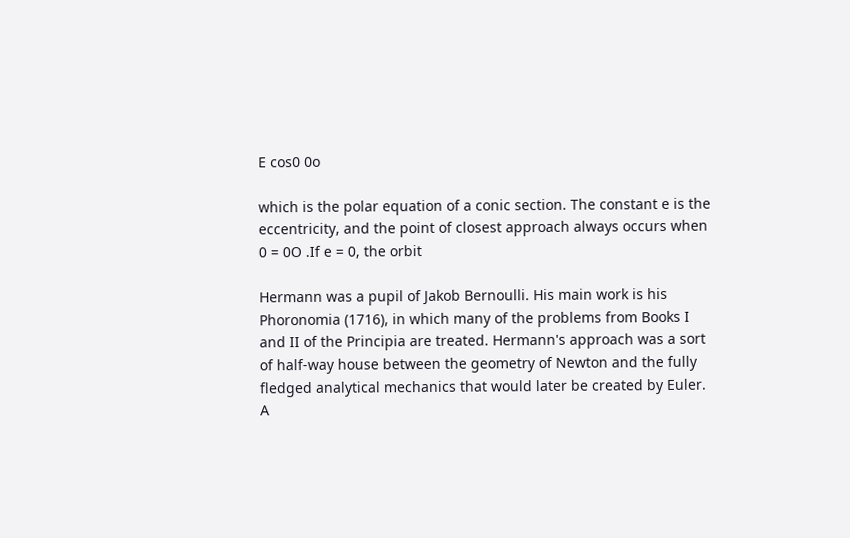E cos0 0o

which is the polar equation of a conic section. The constant e is the eccentricity, and the point of closest approach always occurs when 0 = 0O .If e = 0, the orbit

Hermann was a pupil of Jakob Bernoulli. His main work is his Phoronomia (1716), in which many of the problems from Books I and II of the Principia are treated. Hermann's approach was a sort of half-way house between the geometry of Newton and the fully fledged analytical mechanics that would later be created by Euler. A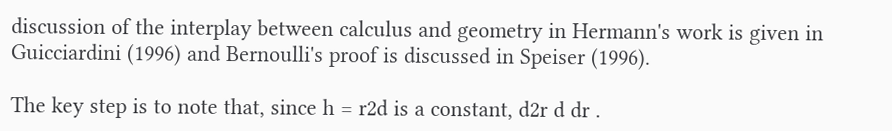discussion of the interplay between calculus and geometry in Hermann's work is given in Guicciardini (1996) and Bernoulli's proof is discussed in Speiser (1996).

The key step is to note that, since h = r2d is a constant, d2r d dr .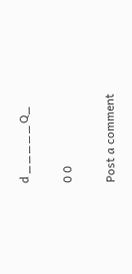d _ _ _ _ _ Q_

0 0

Post a comment